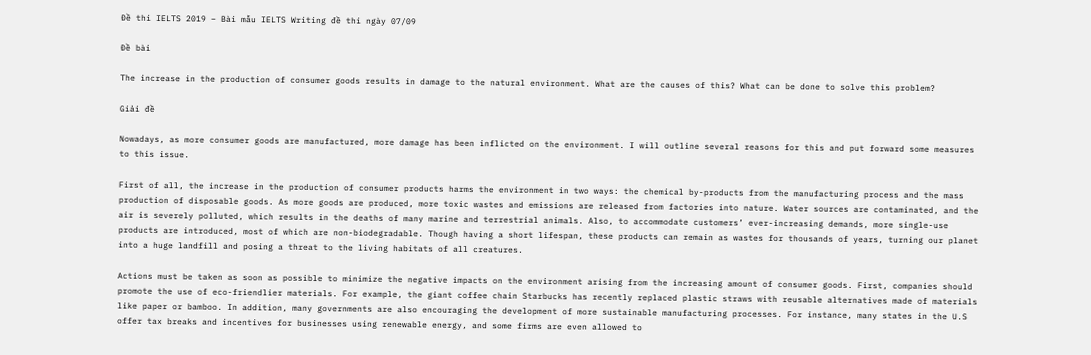Đề thi IELTS 2019 – Bài mẫu IELTS Writing đề thi ngày 07/09

Đề bài

The increase in the production of consumer goods results in damage to the natural environment. What are the causes of this? What can be done to solve this problem?

Giải đề

Nowadays, as more consumer goods are manufactured, more damage has been inflicted on the environment. I will outline several reasons for this and put forward some measures to this issue.

First of all, the increase in the production of consumer products harms the environment in two ways: the chemical by-products from the manufacturing process and the mass production of disposable goods. As more goods are produced, more toxic wastes and emissions are released from factories into nature. Water sources are contaminated, and the air is severely polluted, which results in the deaths of many marine and terrestrial animals. Also, to accommodate customers’ ever-increasing demands, more single-use products are introduced, most of which are non-biodegradable. Though having a short lifespan, these products can remain as wastes for thousands of years, turning our planet into a huge landfill and posing a threat to the living habitats of all creatures.

Actions must be taken as soon as possible to minimize the negative impacts on the environment arising from the increasing amount of consumer goods. First, companies should promote the use of eco-friendlier materials. For example, the giant coffee chain Starbucks has recently replaced plastic straws with reusable alternatives made of materials like paper or bamboo. In addition, many governments are also encouraging the development of more sustainable manufacturing processes. For instance, many states in the U.S offer tax breaks and incentives for businesses using renewable energy, and some firms are even allowed to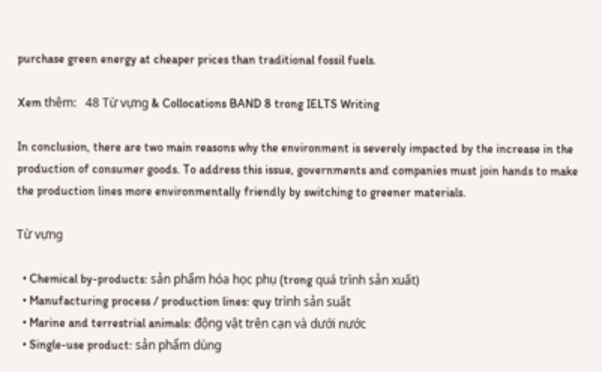purchase green energy at cheaper prices than traditional fossil fuels.

Xem thêm:   48 Từ vựng & Collocations BAND 8 trong IELTS Writing

In conclusion, there are two main reasons why the environment is severely impacted by the increase in the production of consumer goods. To address this issue, governments and companies must join hands to make the production lines more environmentally friendly by switching to greener materials.

Từ vựng

  • Chemical by-products: sản phẩm hóa học phụ (trong quá trình sản xuất)
  • Manufacturing process / production lines: quy trình sản suất
  • Marine and terrestrial animals: động vật trên cạn và dưới nước
  • Single-use product: sản phẩm dùng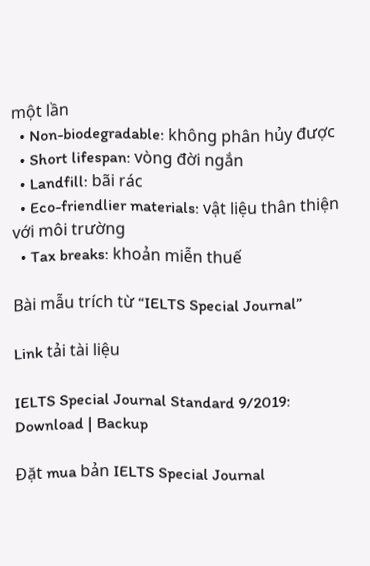một lần
  • Non-biodegradable: không phân hủy được
  • Short lifespan: vòng đời ngắn
  • Landfill: bãi rác
  • Eco-friendlier materials: vật liệu thân thiện với môi trường
  • Tax breaks: khoản miễn thuế

Bài mẫu trích từ “IELTS Special Journal”

Link tải tài liệu

IELTS Special Journal Standard 9/2019: Download | Backup

Đặt mua bản IELTS Special Journal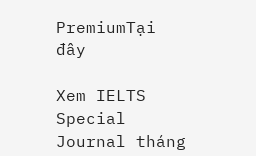PremiumTại đây

Xem IELTS Special Journal tháng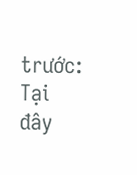trước: Tại đây